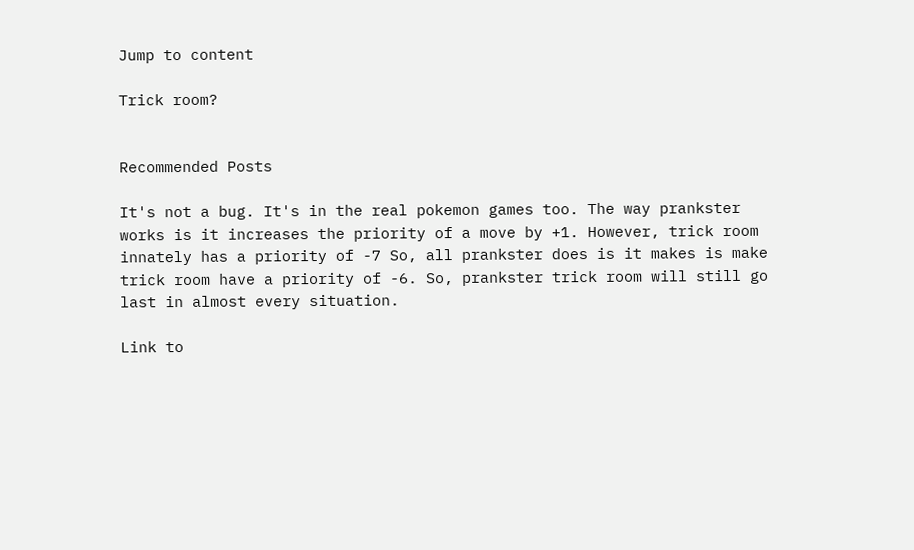Jump to content

Trick room?


Recommended Posts

It's not a bug. It's in the real pokemon games too. The way prankster works is it increases the priority of a move by +1. However, trick room innately has a priority of -7 So, all prankster does is it makes is make trick room have a priority of -6. So, prankster trick room will still go last in almost every situation.

Link to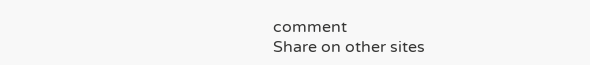comment
Share on other sites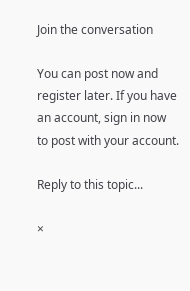Join the conversation

You can post now and register later. If you have an account, sign in now to post with your account.

Reply to this topic...

×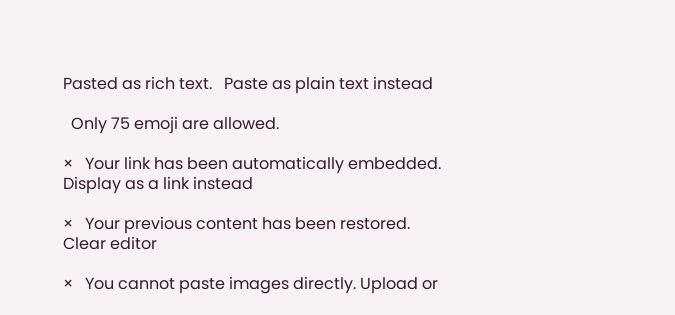Pasted as rich text.   Paste as plain text instead

  Only 75 emoji are allowed.

×   Your link has been automatically embedded.   Display as a link instead

×   Your previous content has been restored.   Clear editor

×   You cannot paste images directly. Upload or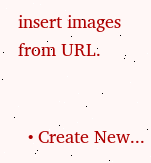insert images from URL.


  • Create New...